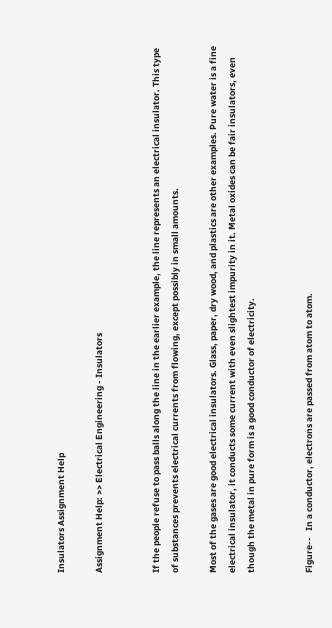Insulators Assignment Help

Assignment Help: >> Electrical Engineering - Insulators


If the people refuse to pass balls along the line in the earlier example, the line represents an electrical insulator. This type of substances prevents electrical currents from flowing, except possibly in small amounts.

Most of the gases are good electrical insulators. Glass, paper, dry wood, and plastics are other examples. Pure water is a fine electrical insulator, it conducts some current with even slightest impurity in it. Metal oxides can be fair insulators, even though the metal in pure form is a good conductor of electricity.


Figure--   In a conductor, electrons are passed from atom to atom.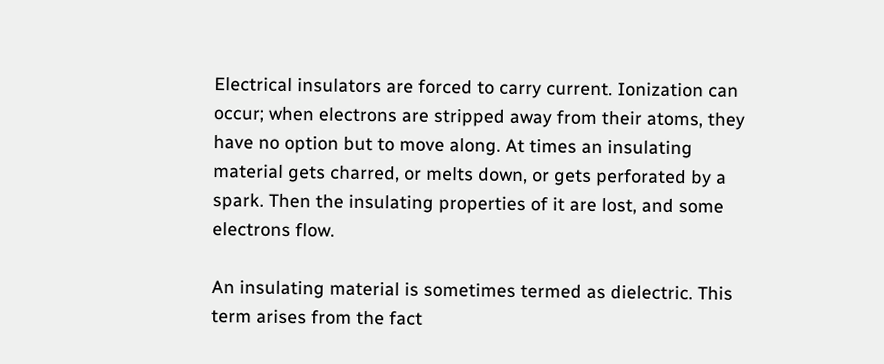Electrical insulators are forced to carry current. Ionization can occur; when electrons are stripped away from their atoms, they have no option but to move along. At times an insulating material gets charred, or melts down, or gets perforated by a spark. Then the insulating properties of it are lost, and some electrons flow.

An insulating material is sometimes termed as dielectric. This term arises from the fact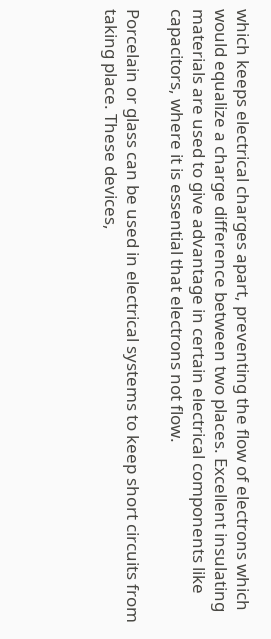which keeps electrical charges apart, preventing the flow of electrons which would equalize a charge difference between two places. Excellent insulating materials are used to give advantage in certain electrical components like capacitors, where it is essential that electrons not flow.

Porcelain or glass can be used in electrical systems to keep short circuits from taking place. These devices,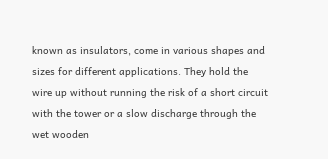known as insulators, come in various shapes and sizes for different applications. They hold the wire up without running the risk of a short circuit with the tower or a slow discharge through the wet wooden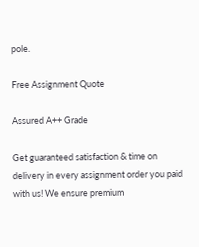pole.

Free Assignment Quote

Assured A++ Grade

Get guaranteed satisfaction & time on delivery in every assignment order you paid with us! We ensure premium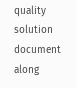quality solution document along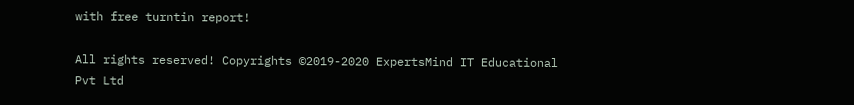with free turntin report!

All rights reserved! Copyrights ©2019-2020 ExpertsMind IT Educational Pvt Ltd